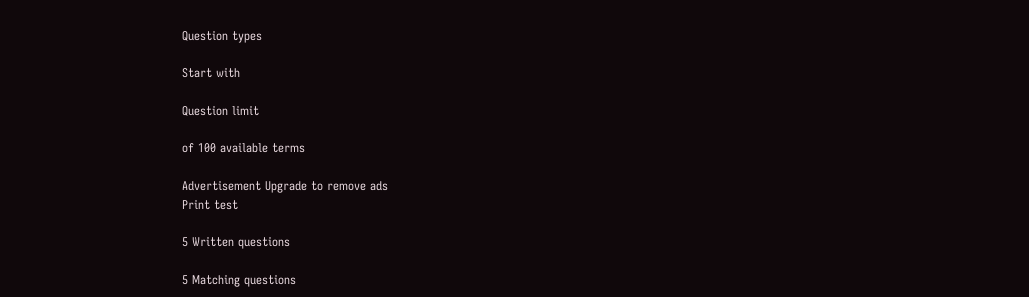Question types

Start with

Question limit

of 100 available terms

Advertisement Upgrade to remove ads
Print test

5 Written questions

5 Matching questions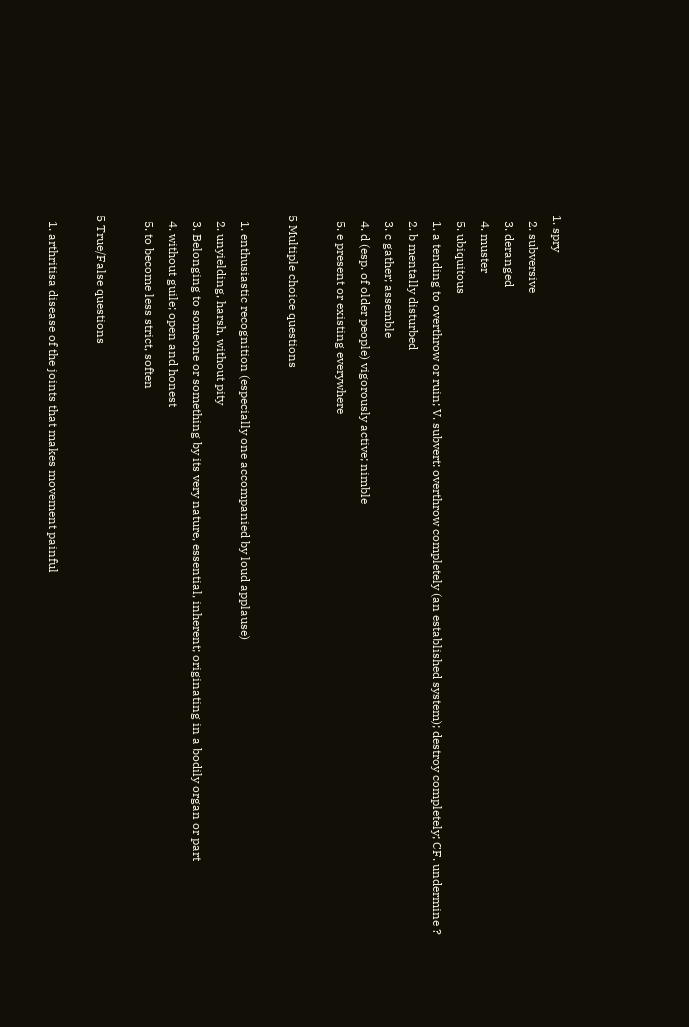1. spry
  2. subversive
  3. deranged
  4. muster
  5. ubiquitous
  1. a tending to overthrow or ruin; V. subvert: overthrow completely (an established system); destroy completely; CF. undermine ?
  2. b mentally disturbed
  3. c gather; assemble
  4. d (esp. of older people) vigorously active; nimble
  5. e present or existing everywhere

5 Multiple choice questions

  1. enthusiastic recognition (especially one accompanied by loud applause)
  2. unyielding, harsh, without pity
  3. Belonging to someone or something by its very nature, essential, inherent; originating in a bodily organ or part
  4. without guile; open and honest
  5. to become less strict, soften

5 True/False questions

  1. arthritisa disease of the joints that makes movement painful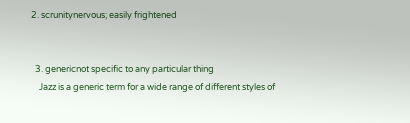2. scrunitynervous; easily frightened


  3. genericnot specific to any particular thing
    Jazz is a generic term for a wide range of different styles of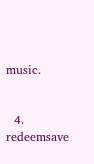music.


  4. redeemsave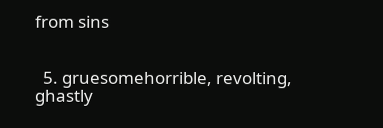from sins


  5. gruesomehorrible, revolting, ghastly